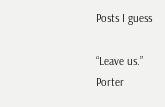Posts I guess

“Leave us.”
Porter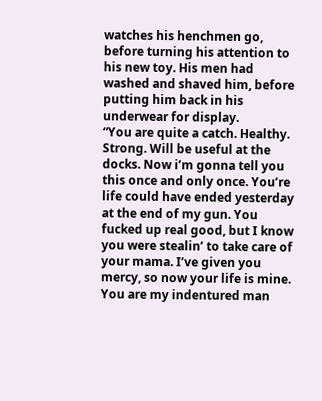watches his henchmen go, before turning his attention to his new toy. His men had washed and shaved him, before putting him back in his underwear for display.
“You are quite a catch. Healthy. Strong. Will be useful at the docks. Now i’m gonna tell you this once and only once. You’re life could have ended yesterday at the end of my gun. You fucked up real good, but I know you were stealin’ to take care of your mama. I’ve given you mercy, so now your life is mine. You are my indentured man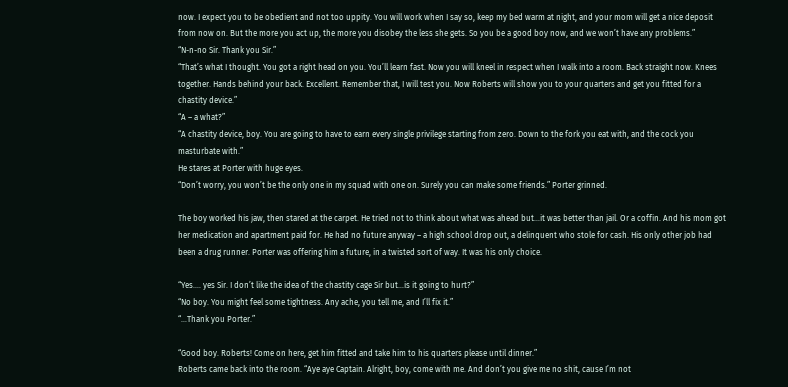now. I expect you to be obedient and not too uppity. You will work when I say so, keep my bed warm at night, and your mom will get a nice deposit from now on. But the more you act up, the more you disobey the less she gets. So you be a good boy now, and we won’t have any problems.”
“N-n-no Sir. Thank you Sir.”
“That’s what I thought. You got a right head on you. You’ll learn fast. Now you will kneel in respect when I walk into a room. Back straight now. Knees together. Hands behind your back. Excellent. Remember that, I will test you. Now Roberts will show you to your quarters and get you fitted for a chastity device.”
“A – a what?”
“A chastity device, boy. You are going to have to earn every single privilege starting from zero. Down to the fork you eat with, and the cock you masturbate with.”
He stares at Porter with huge eyes.
“Don’t worry, you won’t be the only one in my squad with one on. Surely you can make some friends.” Porter grinned.

The boy worked his jaw, then stared at the carpet. He tried not to think about what was ahead but…it was better than jail. Or a coffin. And his mom got her medication and apartment paid for. He had no future anyway – a high school drop out, a delinquent who stole for cash. His only other job had been a drug runner. Porter was offering him a future, in a twisted sort of way. It was his only choice.

“Yes…. yes Sir. I don’t like the idea of the chastity cage Sir but…is it going to hurt?”
“No boy. You might feel some tightness. Any ache, you tell me, and I’ll fix it.”
“…Thank you Porter.”

“Good boy. Roberts! Come on here, get him fitted and take him to his quarters please until dinner.”
Roberts came back into the room. “Aye aye Captain. Alright, boy, come with me. And don’t you give me no shit, cause I’m not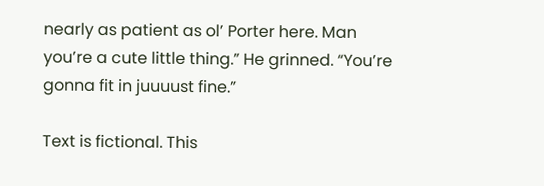nearly as patient as ol’ Porter here. Man you’re a cute little thing.” He grinned. “You’re gonna fit in juuuust fine.”

Text is fictional. This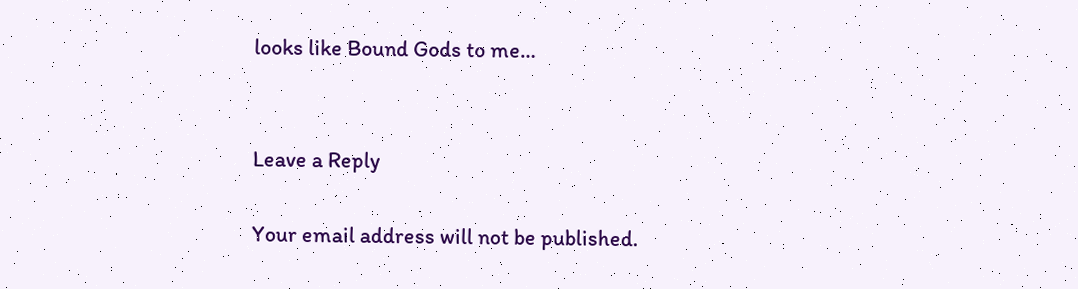looks like Bound Gods to me…


Leave a Reply

Your email address will not be published.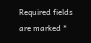Required fields are marked *